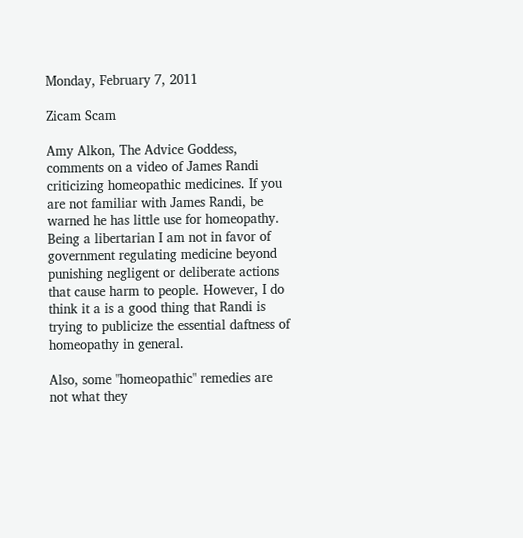Monday, February 7, 2011

Zicam Scam

Amy Alkon, The Advice Goddess, comments on a video of James Randi criticizing homeopathic medicines. If you are not familiar with James Randi, be warned he has little use for homeopathy. Being a libertarian I am not in favor of government regulating medicine beyond punishing negligent or deliberate actions that cause harm to people. However, I do think it a is a good thing that Randi is trying to publicize the essential daftness of homeopathy in general.

Also, some "homeopathic" remedies are not what they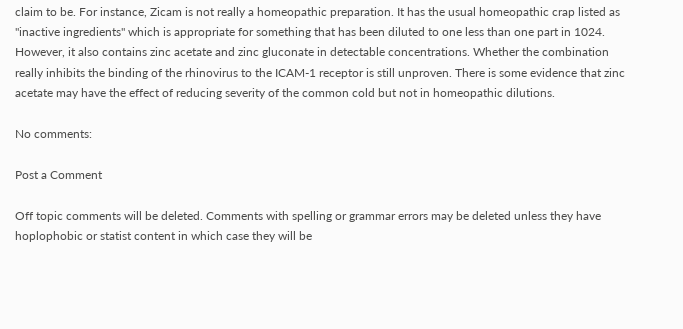claim to be. For instance, Zicam is not really a homeopathic preparation. It has the usual homeopathic crap listed as "inactive ingredients" which is appropriate for something that has been diluted to one less than one part in 1024. However, it also contains zinc acetate and zinc gluconate in detectable concentrations. Whether the combination really inhibits the binding of the rhinovirus to the ICAM-1 receptor is still unproven. There is some evidence that zinc acetate may have the effect of reducing severity of the common cold but not in homeopathic dilutions.

No comments:

Post a Comment

Off topic comments will be deleted. Comments with spelling or grammar errors may be deleted unless they have hoplophobic or statist content in which case they will be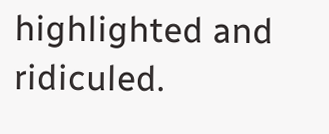highlighted and ridiculed.